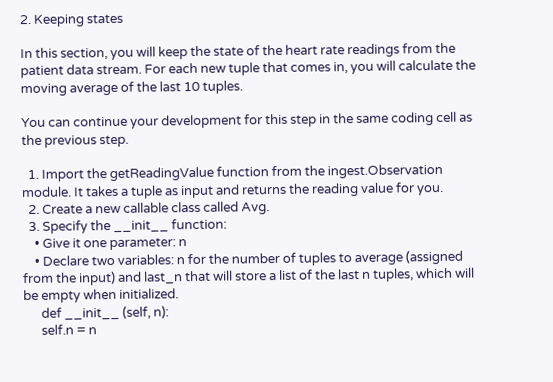2. Keeping states

In this section, you will keep the state of the heart rate readings from the patient data stream. For each new tuple that comes in, you will calculate the moving average of the last 10 tuples.

You can continue your development for this step in the same coding cell as the previous step.

  1. Import the getReadingValue function from the ingest.Observation module. It takes a tuple as input and returns the reading value for you.
  2. Create a new callable class called Avg.
  3. Specify the __init__ function:
    • Give it one parameter: n
    • Declare two variables: n for the number of tuples to average (assigned from the input) and last_n that will store a list of the last n tuples, which will be empty when initialized.
      def __init__ (self, n):
      self.n = n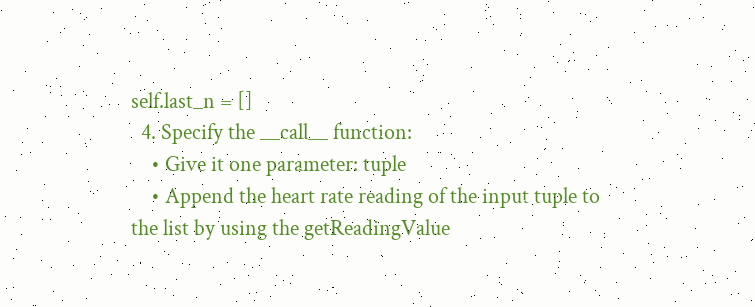self.last_n = []
  4. Specify the __call__ function:
    • Give it one parameter: tuple
    • Append the heart rate reading of the input tuple to the list by using the getReadingValue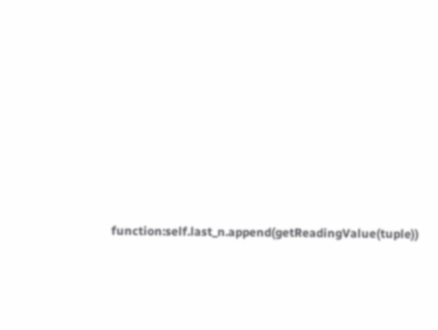function:self.last_n.append(getReadingValue(tuple))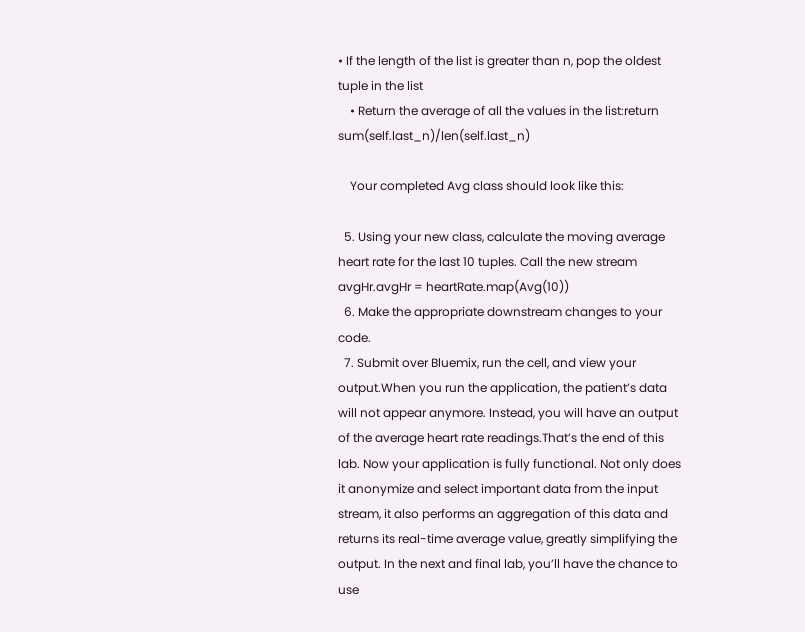• If the length of the list is greater than n, pop the oldest tuple in the list
    • Return the average of all the values in the list:return sum(self.last_n)/len(self.last_n)

    Your completed Avg class should look like this:

  5. Using your new class, calculate the moving average heart rate for the last 10 tuples. Call the new stream avgHr.avgHr = heartRate.map(Avg(10))
  6. Make the appropriate downstream changes to your code.
  7. Submit over Bluemix, run the cell, and view your output.When you run the application, the patient’s data will not appear anymore. Instead, you will have an output of the average heart rate readings.That’s the end of this lab. Now your application is fully functional. Not only does it anonymize and select important data from the input stream, it also performs an aggregation of this data and returns its real-time average value, greatly simplifying the output. In the next and final lab, you’ll have the chance to use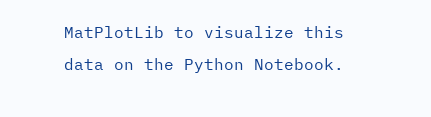MatPlotLib to visualize this data on the Python Notebook.